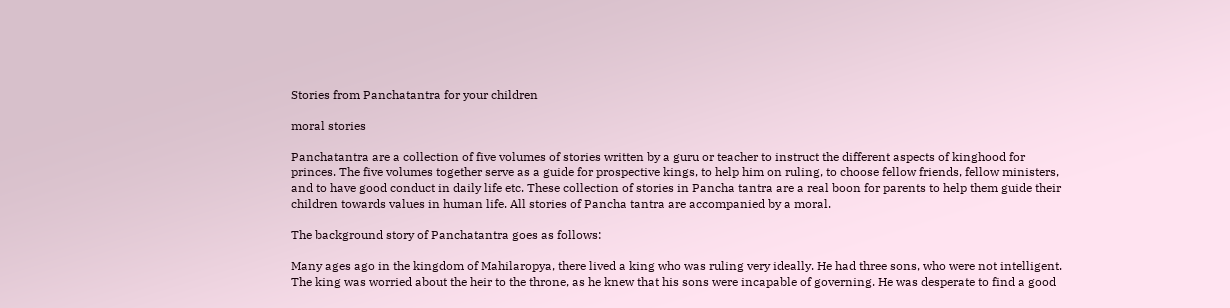Stories from Panchatantra for your children

moral stories

Panchatantra are a collection of five volumes of stories written by a guru or teacher to instruct the different aspects of kinghood for princes. The five volumes together serve as a guide for prospective kings, to help him on ruling, to choose fellow friends, fellow ministers, and to have good conduct in daily life etc. These collection of stories in Pancha tantra are a real boon for parents to help them guide their children towards values in human life. All stories of Pancha tantra are accompanied by a moral.

The background story of Panchatantra goes as follows:

Many ages ago in the kingdom of Mahilaropya, there lived a king who was ruling very ideally. He had three sons, who were not intelligent. The king was worried about the heir to the throne, as he knew that his sons were incapable of governing. He was desperate to find a good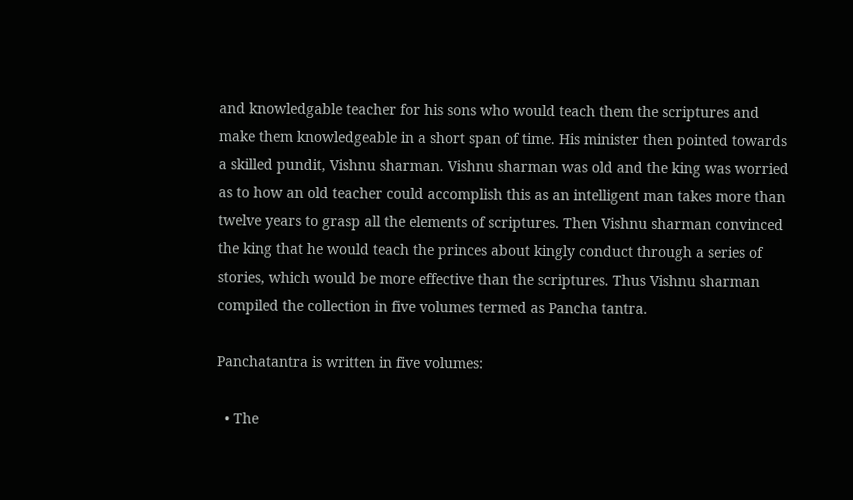and knowledgable teacher for his sons who would teach them the scriptures and make them knowledgeable in a short span of time. His minister then pointed towards a skilled pundit, Vishnu sharman. Vishnu sharman was old and the king was worried as to how an old teacher could accomplish this as an intelligent man takes more than twelve years to grasp all the elements of scriptures. Then Vishnu sharman convinced the king that he would teach the princes about kingly conduct through a series of stories, which would be more effective than the scriptures. Thus Vishnu sharman compiled the collection in five volumes termed as Pancha tantra.

Panchatantra is written in five volumes:

  • The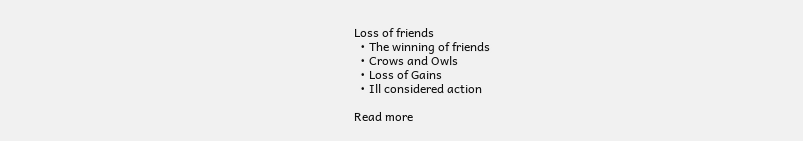Loss of friends
  • The winning of friends
  • Crows and Owls
  • Loss of Gains
  • Ill considered action

Read more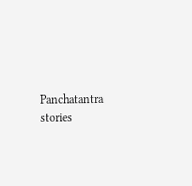Panchatantra stories